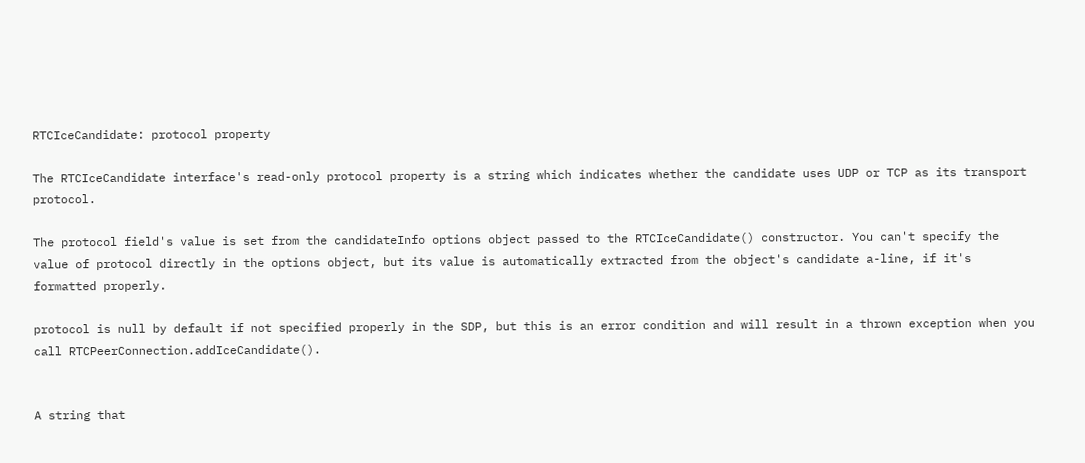RTCIceCandidate: protocol property

The RTCIceCandidate interface's read-only protocol property is a string which indicates whether the candidate uses UDP or TCP as its transport protocol.

The protocol field's value is set from the candidateInfo options object passed to the RTCIceCandidate() constructor. You can't specify the value of protocol directly in the options object, but its value is automatically extracted from the object's candidate a-line, if it's formatted properly.

protocol is null by default if not specified properly in the SDP, but this is an error condition and will result in a thrown exception when you call RTCPeerConnection.addIceCandidate().


A string that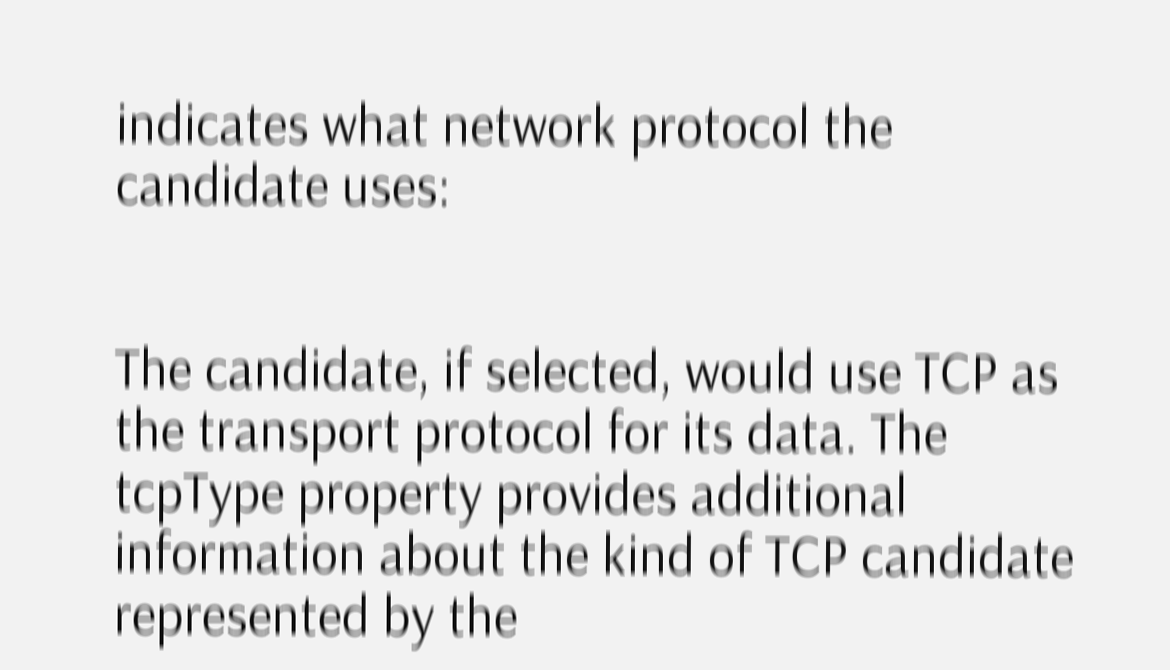indicates what network protocol the candidate uses:


The candidate, if selected, would use TCP as the transport protocol for its data. The tcpType property provides additional information about the kind of TCP candidate represented by the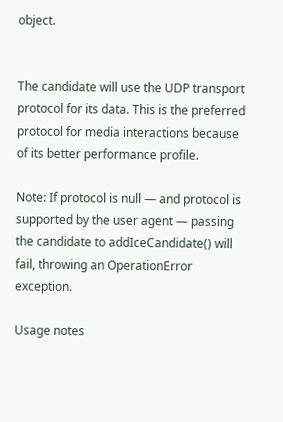object.


The candidate will use the UDP transport protocol for its data. This is the preferred protocol for media interactions because of its better performance profile.

Note: If protocol is null — and protocol is supported by the user agent — passing the candidate to addIceCandidate() will fail, throwing an OperationError exception.

Usage notes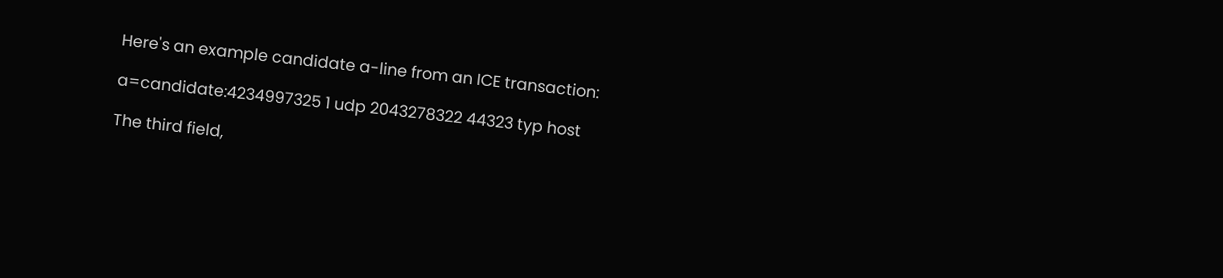Here's an example candidate a-line from an ICE transaction:

a=candidate:4234997325 1 udp 2043278322 44323 typ host

The third field,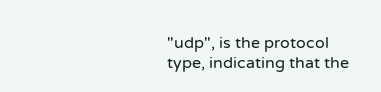"udp", is the protocol type, indicating that the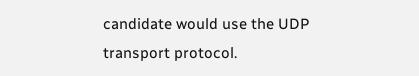candidate would use the UDP transport protocol.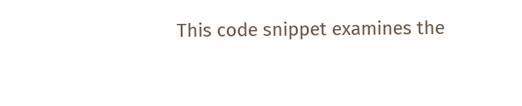This code snippet examines the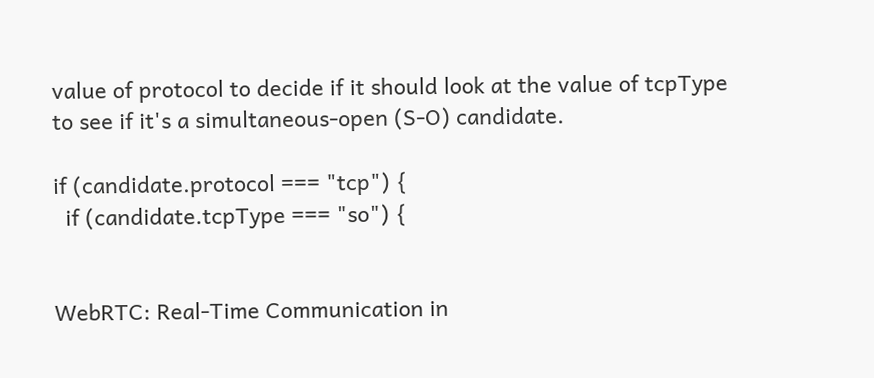value of protocol to decide if it should look at the value of tcpType to see if it's a simultaneous-open (S-O) candidate.

if (candidate.protocol === "tcp") {
  if (candidate.tcpType === "so") {


WebRTC: Real-Time Communication in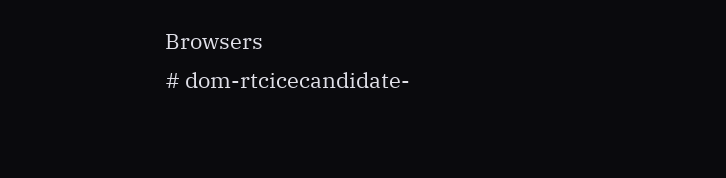Browsers
# dom-rtcicecandidate-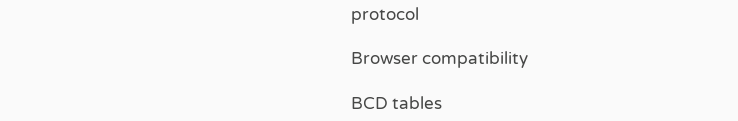protocol

Browser compatibility

BCD tables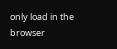only load in the browser